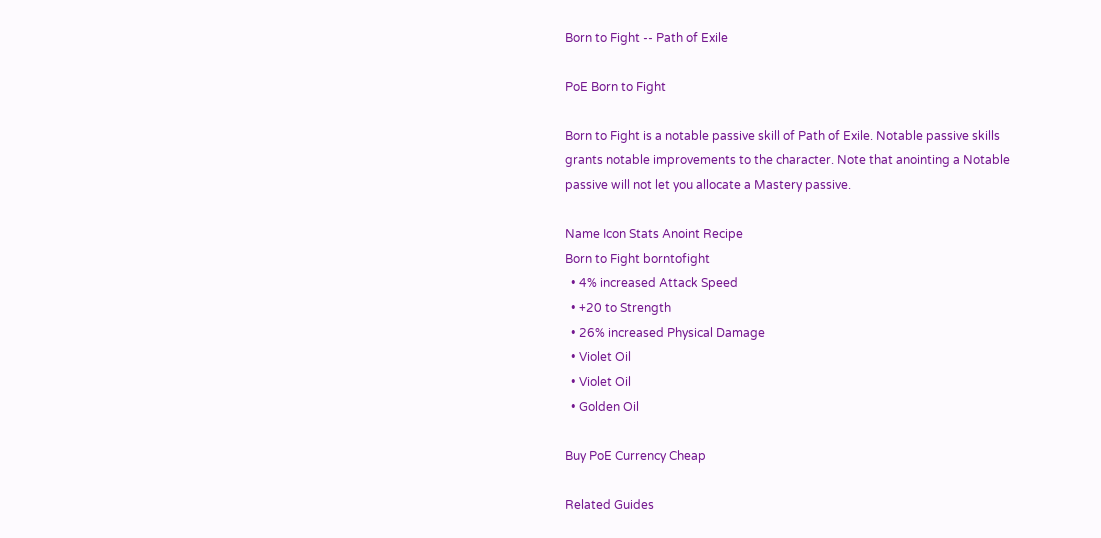Born to Fight -- Path of Exile

PoE Born to Fight

Born to Fight is a notable passive skill of Path of Exile. Notable passive skills grants notable improvements to the character. Note that anointing a Notable passive will not let you allocate a Mastery passive.

Name Icon Stats Anoint Recipe
Born to Fight borntofight
  • 4% increased Attack Speed
  • +20 to Strength
  • 26% increased Physical Damage
  • Violet Oil
  • Violet Oil
  • Golden Oil

Buy PoE Currency Cheap

Related Guides